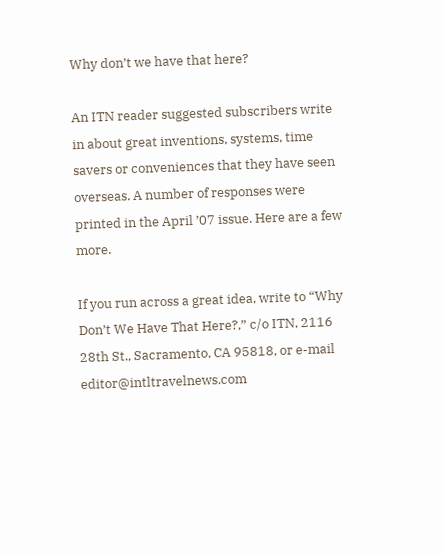Why don’t we have that here?

An ITN reader suggested subscribers write in about great inventions, systems, time savers or conveniences that they have seen overseas. A number of responses were printed in the April ’07 issue. Here are a few more.

If you run across a great idea, write to “Why Don’t We Have That Here?,” c/o ITN, 2116 28th St., Sacramento, CA 95818, or e-mail editor@intltravelnews.com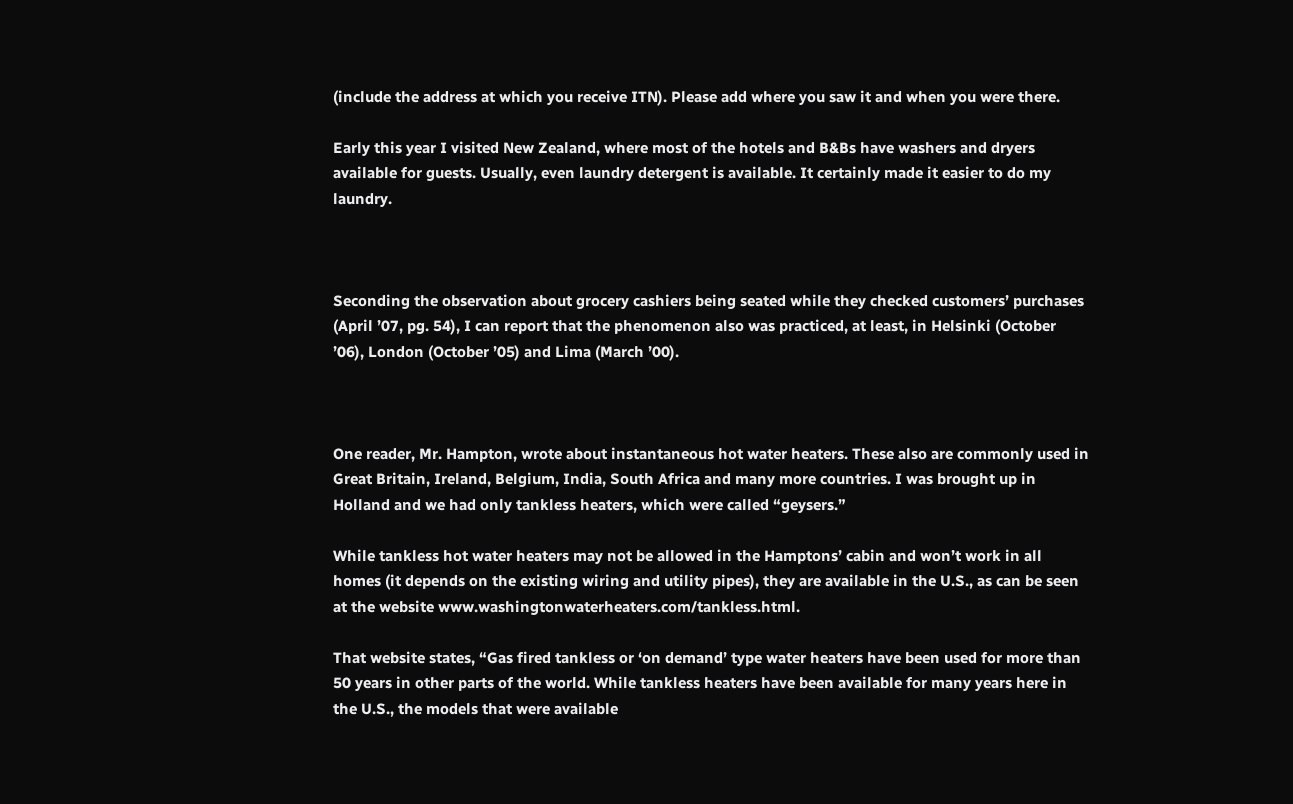(include the address at which you receive ITN). Please add where you saw it and when you were there.

Early this year I visited New Zealand, where most of the hotels and B&Bs have washers and dryers available for guests. Usually, even laundry detergent is available. It certainly made it easier to do my laundry.



Seconding the observation about grocery cashiers being seated while they checked customers’ purchases (April ’07, pg. 54), I can report that the phenomenon also was practiced, at least, in Helsinki (October ’06), London (October ’05) and Lima (March ’00).



One reader, Mr. Hampton, wrote about instantaneous hot water heaters. These also are commonly used in Great Britain, Ireland, Belgium, India, South Africa and many more countries. I was brought up in Holland and we had only tankless heaters, which were called “geysers.”

While tankless hot water heaters may not be allowed in the Hamptons’ cabin and won’t work in all homes (it depends on the existing wiring and utility pipes), they are available in the U.S., as can be seen at the website www.washingtonwaterheaters.com/tankless.html.

That website states, “Gas fired tankless or ‘on demand’ type water heaters have been used for more than 50 years in other parts of the world. While tankless heaters have been available for many years here in the U.S., the models that were available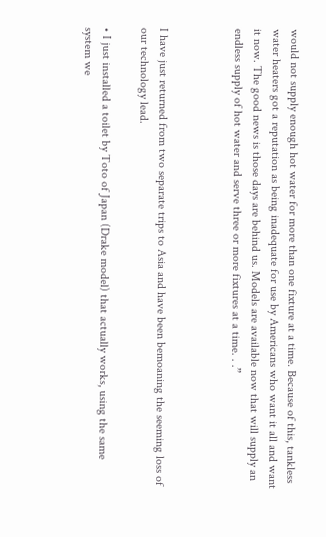would not supply enough hot water for more than one fixture at a time. Because of this, tankless water heaters got a reputation as being inadequate for use by Americans who want it all and want it now. The good news is those days are behind us. Models are available now that will supply an endless supply of hot water and serve three or more fixtures at a time. . .”



I have just returned from two separate trips to Asia and have been bemoaning the seeming loss of our technology lead.

• I just installed a toilet by Toto of Japan (Drake model) that actually works, using the same system we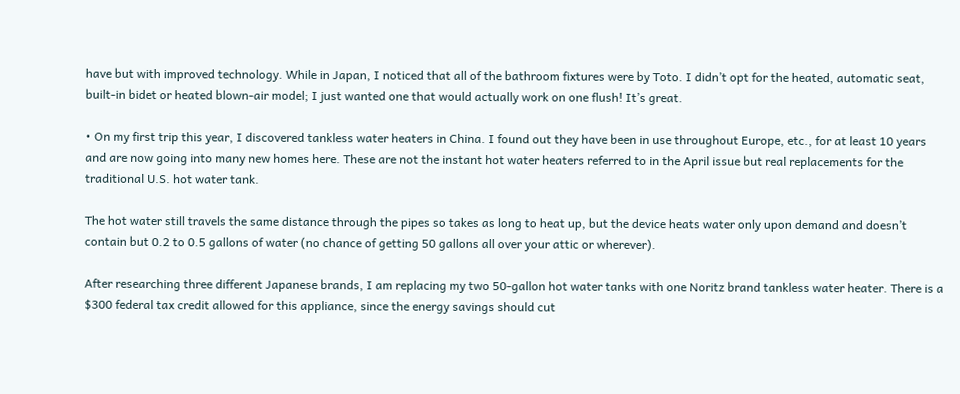have but with improved technology. While in Japan, I noticed that all of the bathroom fixtures were by Toto. I didn’t opt for the heated, automatic seat, built-in bidet or heated blown-air model; I just wanted one that would actually work on one flush! It’s great.

• On my first trip this year, I discovered tankless water heaters in China. I found out they have been in use throughout Europe, etc., for at least 10 years and are now going into many new homes here. These are not the instant hot water heaters referred to in the April issue but real replacements for the traditional U.S. hot water tank.

The hot water still travels the same distance through the pipes so takes as long to heat up, but the device heats water only upon demand and doesn’t contain but 0.2 to 0.5 gallons of water (no chance of getting 50 gallons all over your attic or wherever).

After researching three different Japanese brands, I am replacing my two 50-gallon hot water tanks with one Noritz brand tankless water heater. There is a $300 federal tax credit allowed for this appliance, since the energy savings should cut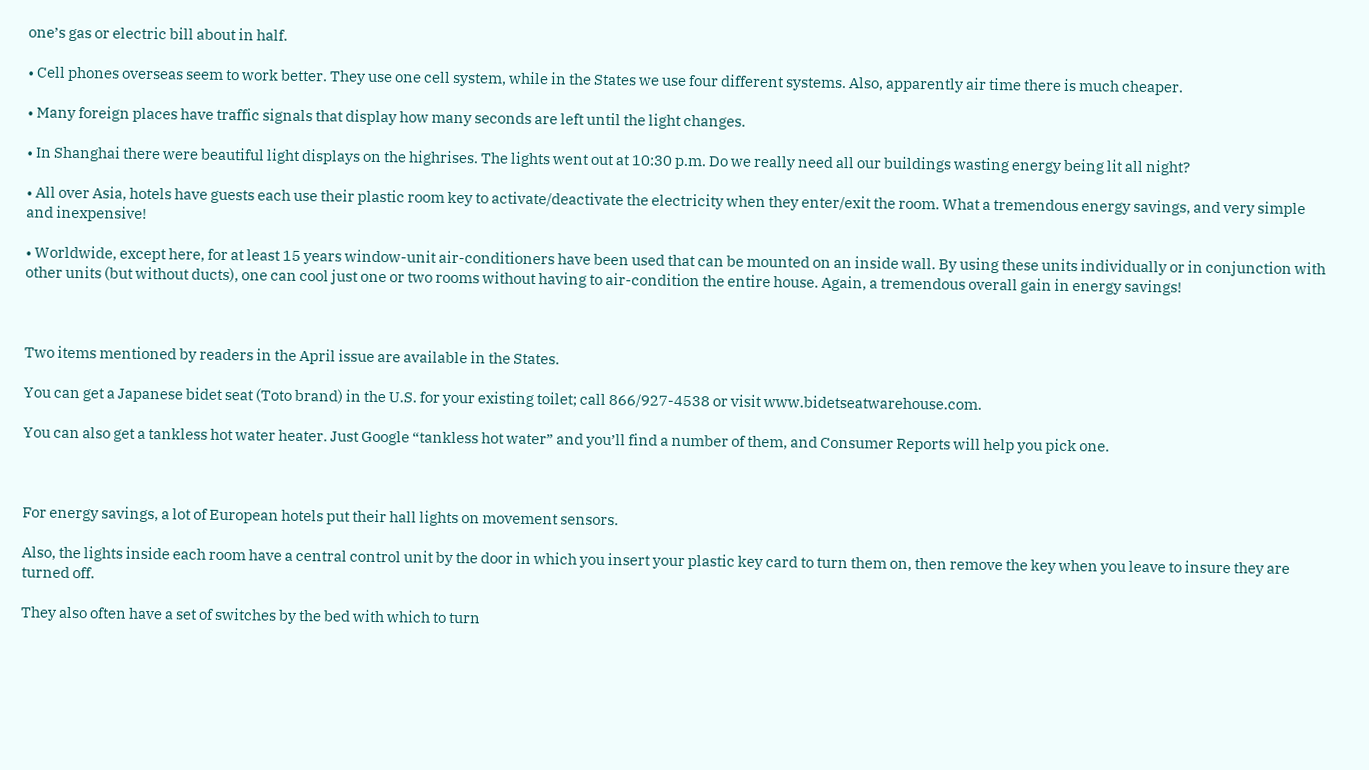one’s gas or electric bill about in half.

• Cell phones overseas seem to work better. They use one cell system, while in the States we use four different systems. Also, apparently air time there is much cheaper.

• Many foreign places have traffic signals that display how many seconds are left until the light changes.

• In Shanghai there were beautiful light displays on the highrises. The lights went out at 10:30 p.m. Do we really need all our buildings wasting energy being lit all night?

• All over Asia, hotels have guests each use their plastic room key to activate/deactivate the electricity when they enter/exit the room. What a tremendous energy savings, and very simple and inexpensive!

• Worldwide, except here, for at least 15 years window-unit air-conditioners have been used that can be mounted on an inside wall. By using these units individually or in conjunction with other units (but without ducts), one can cool just one or two rooms without having to air-condition the entire house. Again, a tremendous overall gain in energy savings!



Two items mentioned by readers in the April issue are available in the States.

You can get a Japanese bidet seat (Toto brand) in the U.S. for your existing toilet; call 866/927-4538 or visit www.bidetseatwarehouse.com.

You can also get a tankless hot water heater. Just Google “tankless hot water” and you’ll find a number of them, and Consumer Reports will help you pick one.



For energy savings, a lot of European hotels put their hall lights on movement sensors.

Also, the lights inside each room have a central control unit by the door in which you insert your plastic key card to turn them on, then remove the key when you leave to insure they are turned off.

They also often have a set of switches by the bed with which to turn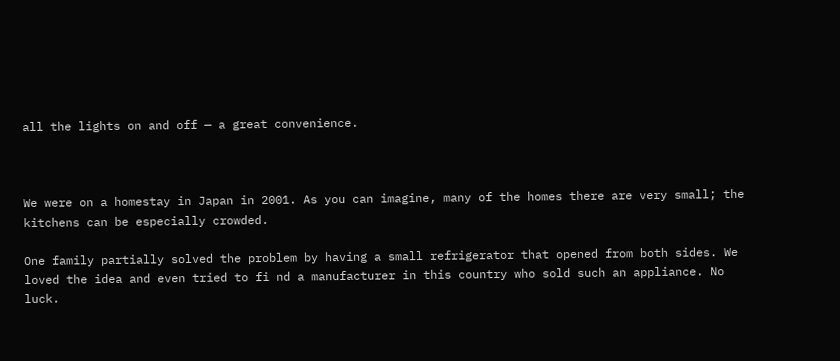all the lights on and off — a great convenience.



We were on a homestay in Japan in 2001. As you can imagine, many of the homes there are very small; the kitchens can be especially crowded.

One family partially solved the problem by having a small refrigerator that opened from both sides. We loved the idea and even tried to fi nd a manufacturer in this country who sold such an appliance. No luck.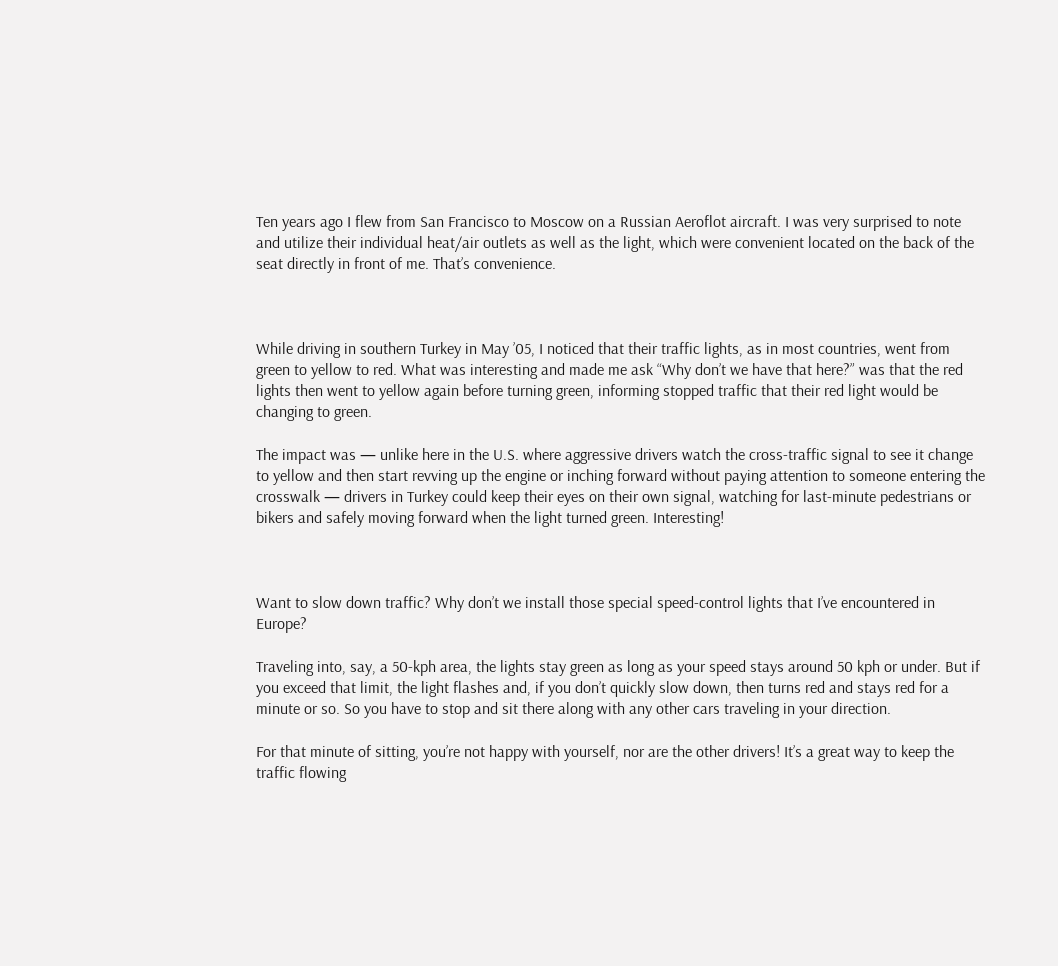Ten years ago I flew from San Francisco to Moscow on a Russian Aeroflot aircraft. I was very surprised to note and utilize their individual heat/air outlets as well as the light, which were convenient located on the back of the seat directly in front of me. That’s convenience.



While driving in southern Turkey in May ’05, I noticed that their traffic lights, as in most countries, went from green to yellow to red. What was interesting and made me ask “Why don’t we have that here?” was that the red lights then went to yellow again before turning green, informing stopped traffic that their red light would be changing to green.

The impact was — unlike here in the U.S. where aggressive drivers watch the cross-traffic signal to see it change to yellow and then start revving up the engine or inching forward without paying attention to someone entering the crosswalk — drivers in Turkey could keep their eyes on their own signal, watching for last-minute pedestrians or bikers and safely moving forward when the light turned green. Interesting!



Want to slow down traffic? Why don’t we install those special speed-control lights that I’ve encountered in Europe?

Traveling into, say, a 50-kph area, the lights stay green as long as your speed stays around 50 kph or under. But if you exceed that limit, the light flashes and, if you don’t quickly slow down, then turns red and stays red for a minute or so. So you have to stop and sit there along with any other cars traveling in your direction.

For that minute of sitting, you’re not happy with yourself, nor are the other drivers! It’s a great way to keep the traffic flowing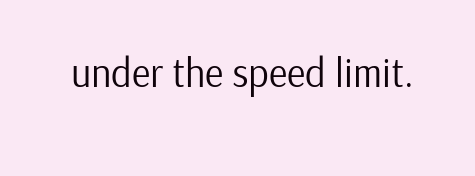under the speed limit.